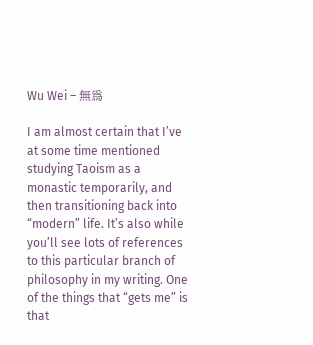Wu Wei – 無爲

I am almost certain that I’ve at some time mentioned studying Taoism as a monastic temporarily, and then transitioning back into “modern” life. It’s also while you’ll see lots of references to this particular branch of philosophy in my writing. One of the things that “gets me” is that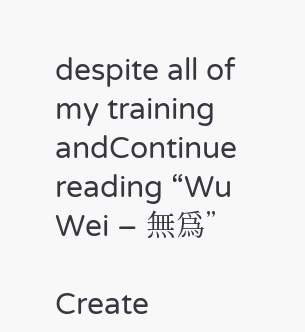despite all of my training andContinue reading “Wu Wei – 無爲”

Create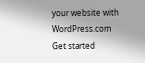your website with WordPress.com
Get started